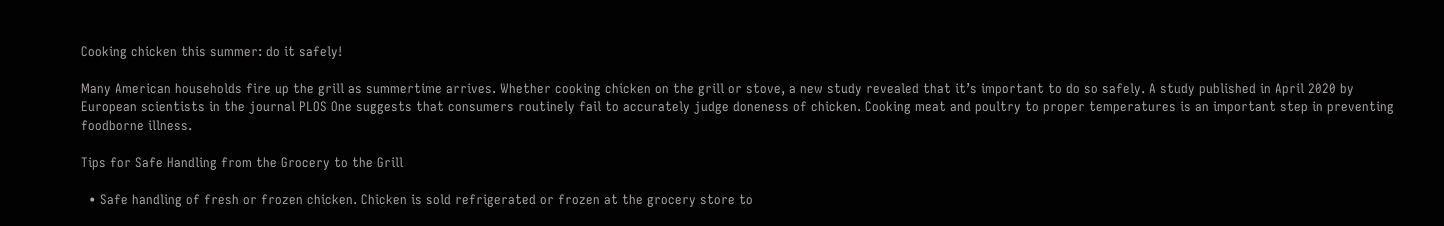Cooking chicken this summer: do it safely!

Many American households fire up the grill as summertime arrives. Whether cooking chicken on the grill or stove, a new study revealed that it’s important to do so safely. A study published in April 2020 by European scientists in the journal PLOS One suggests that consumers routinely fail to accurately judge doneness of chicken. Cooking meat and poultry to proper temperatures is an important step in preventing foodborne illness.

Tips for Safe Handling from the Grocery to the Grill

  • Safe handling of fresh or frozen chicken. Chicken is sold refrigerated or frozen at the grocery store to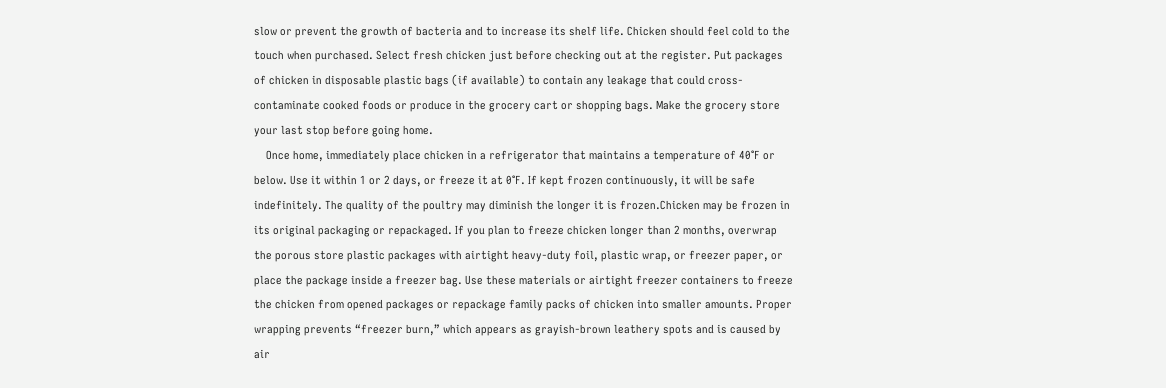slow or prevent the growth of bacteria and to increase its shelf life. Chicken should feel cold to the touch when purchased. Select fresh chicken just before checking out at the register. Put packages of chicken in disposable plastic bags (if available) to contain any leakage that could cross-contaminate cooked foods or produce in the grocery cart or shopping bags. Make the grocery store your last stop before going home.
    Once home, immediately place chicken in a refrigerator that maintains a temperature of 40°F or below. Use it within 1 or 2 days, or freeze it at 0°F. If kept frozen continuously, it will be safe indefinitely. The quality of the poultry may diminish the longer it is frozen.Chicken may be frozen in its original packaging or repackaged. If you plan to freeze chicken longer than 2 months, overwrap the porous store plastic packages with airtight heavy-duty foil, plastic wrap, or freezer paper, or place the package inside a freezer bag. Use these materials or airtight freezer containers to freeze the chicken from opened packages or repackage family packs of chicken into smaller amounts. Proper wrapping prevents “freezer burn,” which appears as grayish-brown leathery spots and is caused by air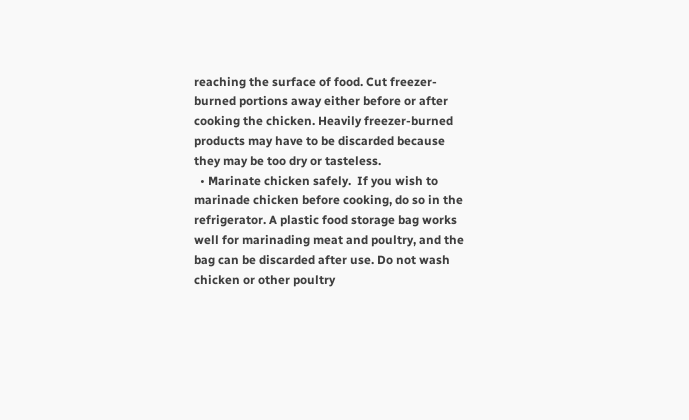reaching the surface of food. Cut freezer-burned portions away either before or after cooking the chicken. Heavily freezer-burned products may have to be discarded because they may be too dry or tasteless.
  • Marinate chicken safely.  If you wish to marinade chicken before cooking, do so in the refrigerator. A plastic food storage bag works well for marinading meat and poultry, and the bag can be discarded after use. Do not wash chicken or other poultry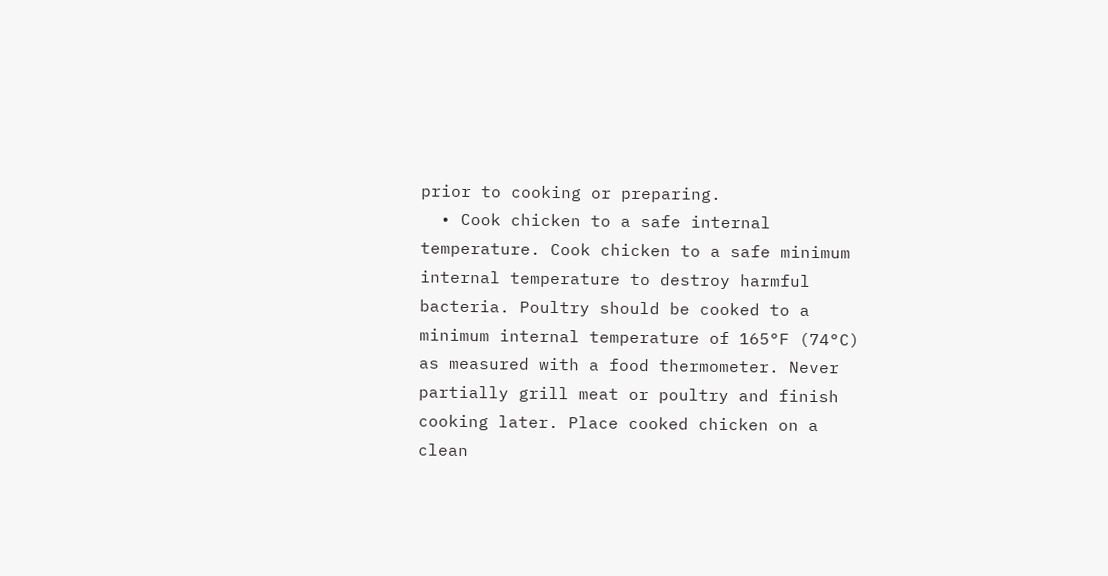prior to cooking or preparing.
  • Cook chicken to a safe internal temperature. Cook chicken to a safe minimum internal temperature to destroy harmful bacteria. Poultry should be cooked to a minimum internal temperature of 165°F (74°C) as measured with a food thermometer. Never partially grill meat or poultry and finish cooking later. Place cooked chicken on a clean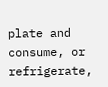plate and consume, or refrigerate,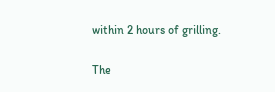within 2 hours of grilling.

The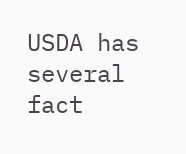USDA has several fact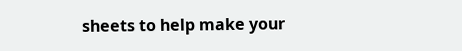sheets to help make your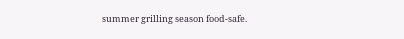summer grilling season food-safe.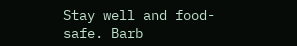Stay well and food-safe. Barb